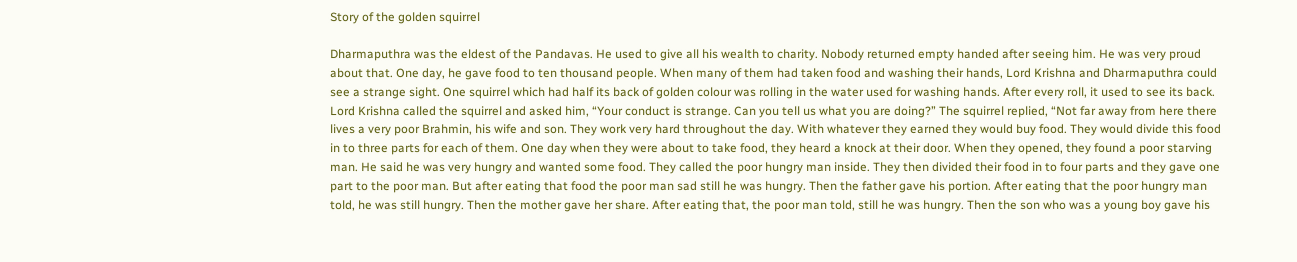Story of the golden squirrel

Dharmaputhra was the eldest of the Pandavas. He used to give all his wealth to charity. Nobody returned empty handed after seeing him. He was very proud about that. One day, he gave food to ten thousand people. When many of them had taken food and washing their hands, Lord Krishna and Dharmaputhra could see a strange sight. One squirrel which had half its back of golden colour was rolling in the water used for washing hands. After every roll, it used to see its back. Lord Krishna called the squirrel and asked him, “Your conduct is strange. Can you tell us what you are doing?” The squirrel replied, “Not far away from here there lives a very poor Brahmin, his wife and son. They work very hard throughout the day. With whatever they earned they would buy food. They would divide this food in to three parts for each of them. One day when they were about to take food, they heard a knock at their door. When they opened, they found a poor starving man. He said he was very hungry and wanted some food. They called the poor hungry man inside. They then divided their food in to four parts and they gave one part to the poor man. But after eating that food the poor man sad still he was hungry. Then the father gave his portion. After eating that the poor hungry man told, he was still hungry. Then the mother gave her share. After eating that, the poor man told, still he was hungry. Then the son who was a young boy gave his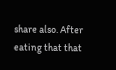share also. After eating that that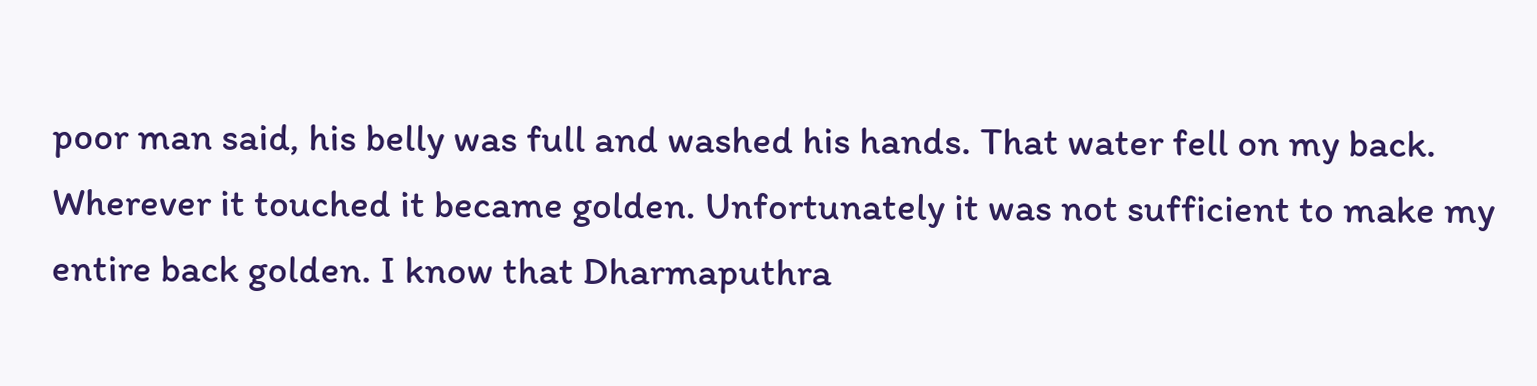poor man said, his belly was full and washed his hands. That water fell on my back. Wherever it touched it became golden. Unfortunately it was not sufficient to make my entire back golden. I know that Dharmaputhra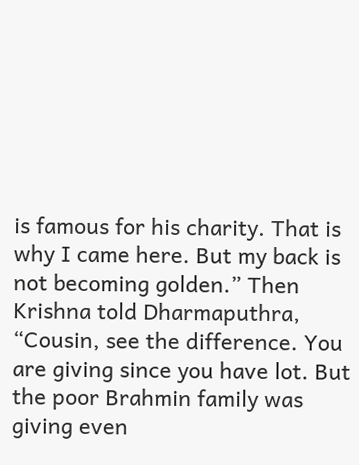is famous for his charity. That is why I came here. But my back is not becoming golden.” Then Krishna told Dharmaputhra, “Cousin, see the difference. You are giving since you have lot. But the poor Brahmin family was giving even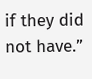if they did not have.”